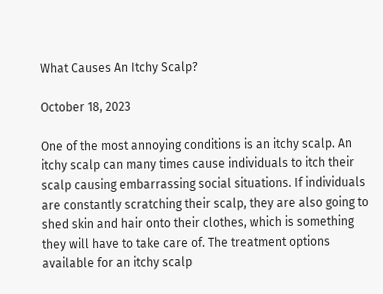What Causes An Itchy Scalp?

October 18, 2023

One of the most annoying conditions is an itchy scalp. An itchy scalp can many times cause individuals to itch their scalp causing embarrassing social situations. If individuals are constantly scratching their scalp, they are also going to shed skin and hair onto their clothes, which is something they will have to take care of. The treatment options available for an itchy scalp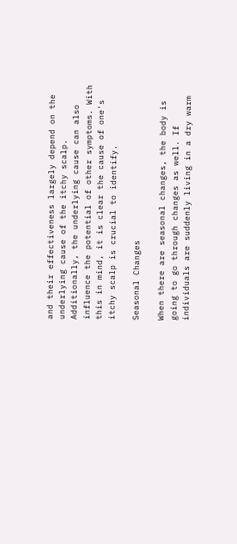and their effectiveness largely depend on the underlying cause of the itchy scalp. Additionally, the underlying cause can also influence the potential of other symptoms. With this in mind, it is clear the cause of one's itchy scalp is crucial to identify.

Seasonal Changes

When there are seasonal changes, the body is going to go through changes as well. If individuals are suddenly living in a dry warm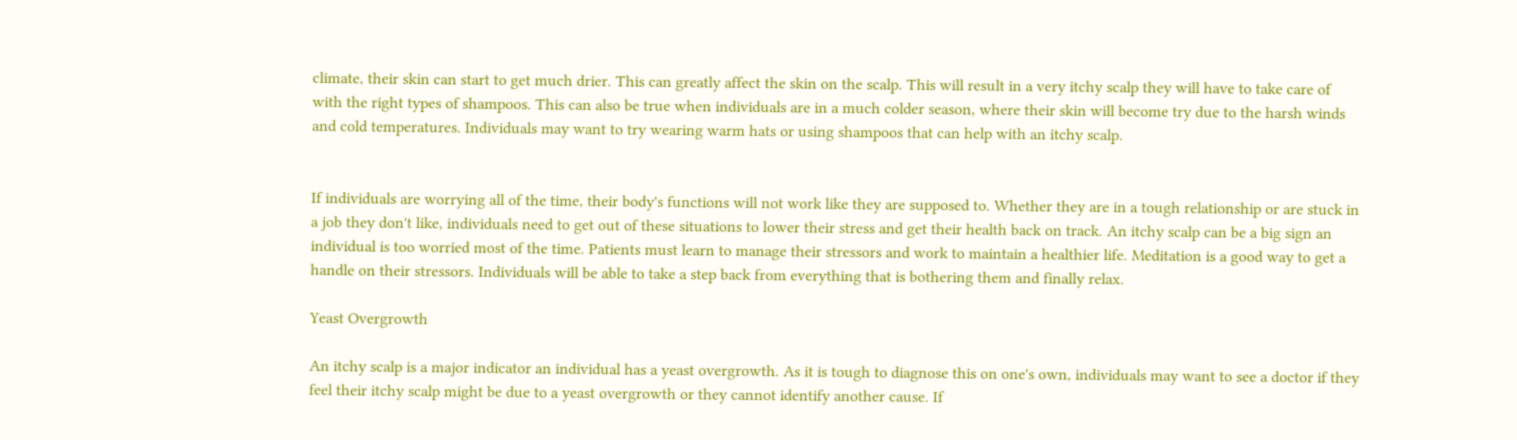climate, their skin can start to get much drier. This can greatly affect the skin on the scalp. This will result in a very itchy scalp they will have to take care of with the right types of shampoos. This can also be true when individuals are in a much colder season, where their skin will become try due to the harsh winds and cold temperatures. Individuals may want to try wearing warm hats or using shampoos that can help with an itchy scalp.


If individuals are worrying all of the time, their body's functions will not work like they are supposed to. Whether they are in a tough relationship or are stuck in a job they don't like, individuals need to get out of these situations to lower their stress and get their health back on track. An itchy scalp can be a big sign an individual is too worried most of the time. Patients must learn to manage their stressors and work to maintain a healthier life. Meditation is a good way to get a handle on their stressors. Individuals will be able to take a step back from everything that is bothering them and finally relax.

Yeast Overgrowth

An itchy scalp is a major indicator an individual has a yeast overgrowth. As it is tough to diagnose this on one's own, individuals may want to see a doctor if they feel their itchy scalp might be due to a yeast overgrowth or they cannot identify another cause. If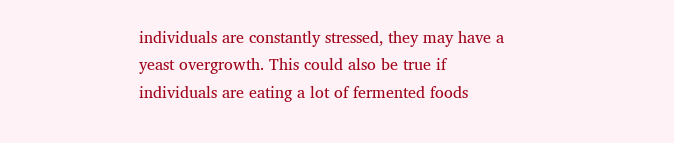individuals are constantly stressed, they may have a yeast overgrowth. This could also be true if individuals are eating a lot of fermented foods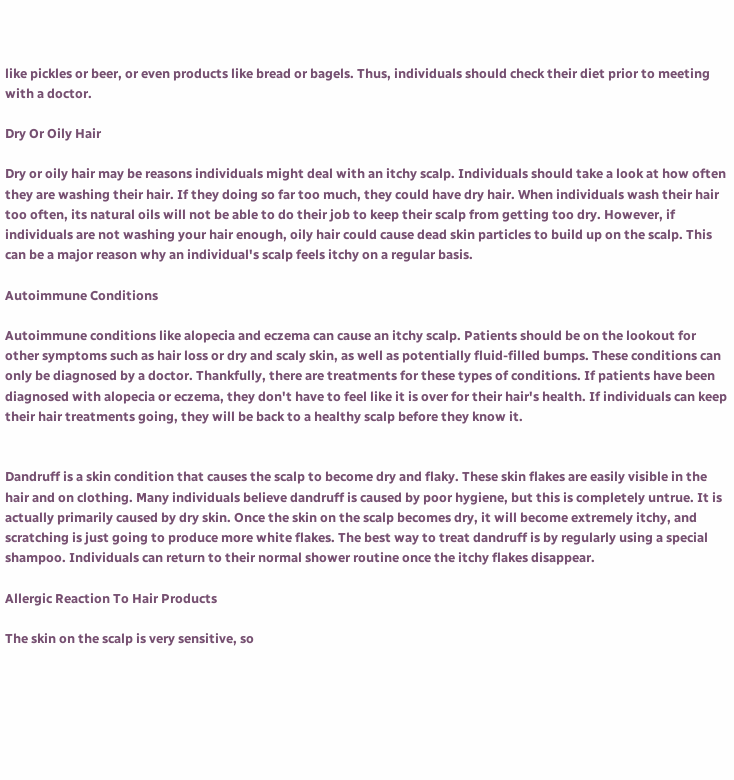like pickles or beer, or even products like bread or bagels. Thus, individuals should check their diet prior to meeting with a doctor.

Dry Or Oily Hair

Dry or oily hair may be reasons individuals might deal with an itchy scalp. Individuals should take a look at how often they are washing their hair. If they doing so far too much, they could have dry hair. When individuals wash their hair too often, its natural oils will not be able to do their job to keep their scalp from getting too dry. However, if individuals are not washing your hair enough, oily hair could cause dead skin particles to build up on the scalp. This can be a major reason why an individual's scalp feels itchy on a regular basis.

Autoimmune Conditions

Autoimmune conditions like alopecia and eczema can cause an itchy scalp. Patients should be on the lookout for other symptoms such as hair loss or dry and scaly skin, as well as potentially fluid-filled bumps. These conditions can only be diagnosed by a doctor. Thankfully, there are treatments for these types of conditions. If patients have been diagnosed with alopecia or eczema, they don't have to feel like it is over for their hair's health. If individuals can keep their hair treatments going, they will be back to a healthy scalp before they know it.


Dandruff is a skin condition that causes the scalp to become dry and flaky. These skin flakes are easily visible in the hair and on clothing. Many individuals believe dandruff is caused by poor hygiene, but this is completely untrue. It is actually primarily caused by dry skin. Once the skin on the scalp becomes dry, it will become extremely itchy, and scratching is just going to produce more white flakes. The best way to treat dandruff is by regularly using a special shampoo. Individuals can return to their normal shower routine once the itchy flakes disappear.

Allergic Reaction To Hair Products

The skin on the scalp is very sensitive, so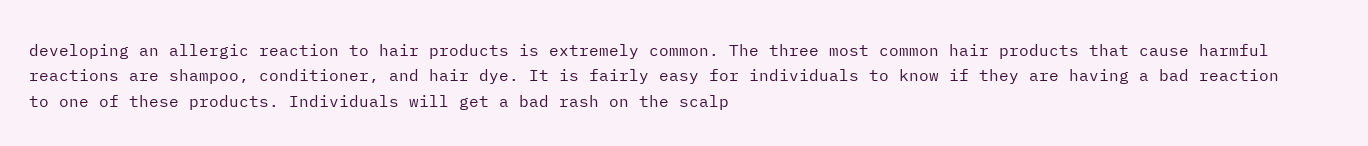developing an allergic reaction to hair products is extremely common. The three most common hair products that cause harmful reactions are shampoo, conditioner, and hair dye. It is fairly easy for individuals to know if they are having a bad reaction to one of these products. Individuals will get a bad rash on the scalp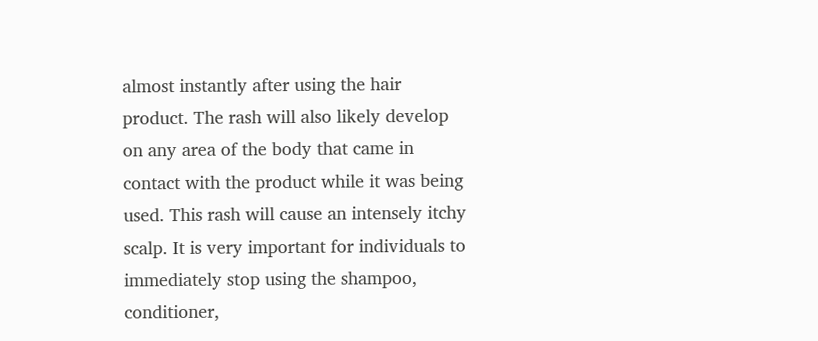almost instantly after using the hair product. The rash will also likely develop on any area of the body that came in contact with the product while it was being used. This rash will cause an intensely itchy scalp. It is very important for individuals to immediately stop using the shampoo, conditioner,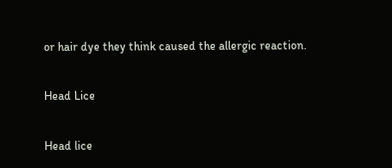or hair dye they think caused the allergic reaction.

Head Lice

Head lice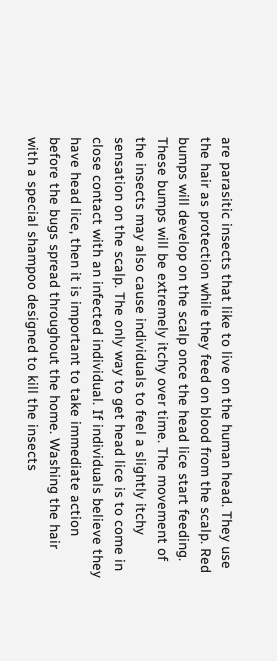are parasitic insects that like to live on the human head. They use the hair as protection while they feed on blood from the scalp. Red bumps will develop on the scalp once the head lice start feeding. These bumps will be extremely itchy over time. The movement of the insects may also cause individuals to feel a slightly itchy sensation on the scalp. The only way to get head lice is to come in close contact with an infected individual. If individuals believe they have head lice, then it is important to take immediate action before the bugs spread throughout the home. Washing the hair with a special shampoo designed to kill the insects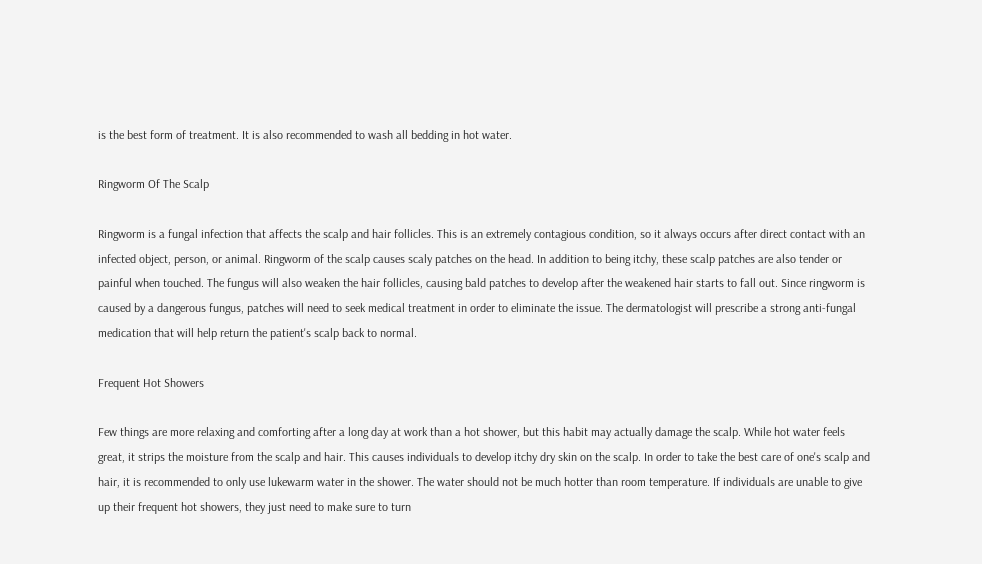is the best form of treatment. It is also recommended to wash all bedding in hot water.

Ringworm Of The Scalp

Ringworm is a fungal infection that affects the scalp and hair follicles. This is an extremely contagious condition, so it always occurs after direct contact with an infected object, person, or animal. Ringworm of the scalp causes scaly patches on the head. In addition to being itchy, these scalp patches are also tender or painful when touched. The fungus will also weaken the hair follicles, causing bald patches to develop after the weakened hair starts to fall out. Since ringworm is caused by a dangerous fungus, patches will need to seek medical treatment in order to eliminate the issue. The dermatologist will prescribe a strong anti-fungal medication that will help return the patient's scalp back to normal.

Frequent Hot Showers

Few things are more relaxing and comforting after a long day at work than a hot shower, but this habit may actually damage the scalp. While hot water feels great, it strips the moisture from the scalp and hair. This causes individuals to develop itchy dry skin on the scalp. In order to take the best care of one's scalp and hair, it is recommended to only use lukewarm water in the shower. The water should not be much hotter than room temperature. If individuals are unable to give up their frequent hot showers, they just need to make sure to turn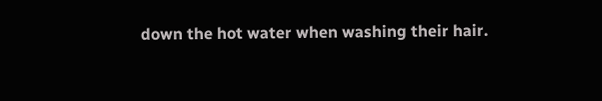down the hot water when washing their hair.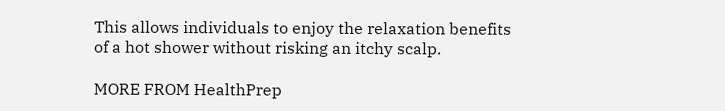This allows individuals to enjoy the relaxation benefits of a hot shower without risking an itchy scalp.

MORE FROM HealthPrep